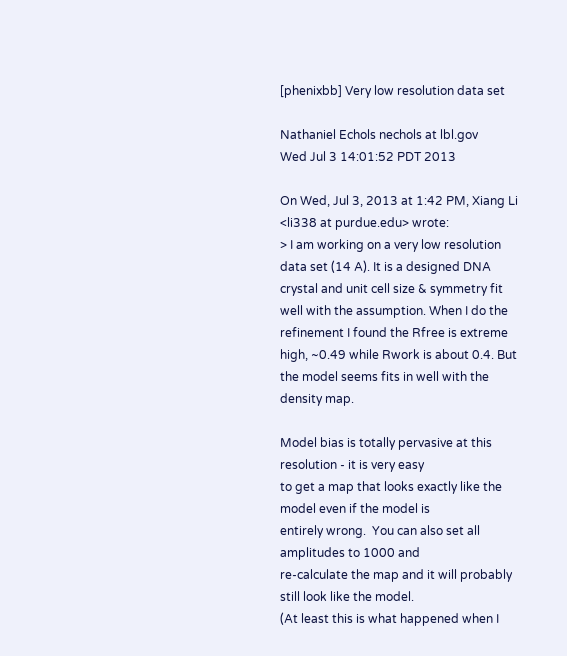[phenixbb] Very low resolution data set

Nathaniel Echols nechols at lbl.gov
Wed Jul 3 14:01:52 PDT 2013

On Wed, Jul 3, 2013 at 1:42 PM, Xiang Li <li338 at purdue.edu> wrote:
> I am working on a very low resolution data set (14 A). It is a designed DNA crystal and unit cell size & symmetry fit well with the assumption. When I do the refinement I found the Rfree is extreme high, ~0.49 while Rwork is about 0.4. But the model seems fits in well with the density map.

Model bias is totally pervasive at this resolution - it is very easy
to get a map that looks exactly like the model even if the model is
entirely wrong.  You can also set all amplitudes to 1000 and
re-calculate the map and it will probably still look like the model.
(At least this is what happened when I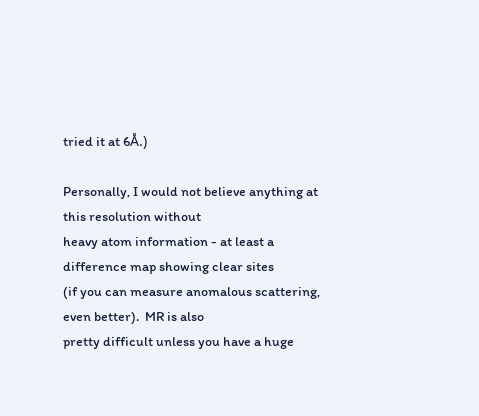tried it at 6Å.)

Personally, I would not believe anything at this resolution without
heavy atom information - at least a difference map showing clear sites
(if you can measure anomalous scattering, even better).  MR is also
pretty difficult unless you have a huge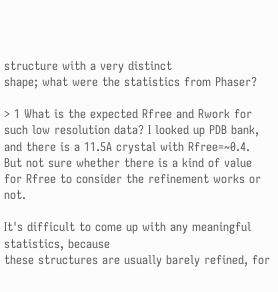structure with a very distinct
shape; what were the statistics from Phaser?

> 1 What is the expected Rfree and Rwork for such low resolution data? I looked up PDB bank, and there is a 11.5A crystal with Rfree=~0.4. But not sure whether there is a kind of value for Rfree to consider the refinement works or not.

It's difficult to come up with any meaningful statistics, because
these structures are usually barely refined, for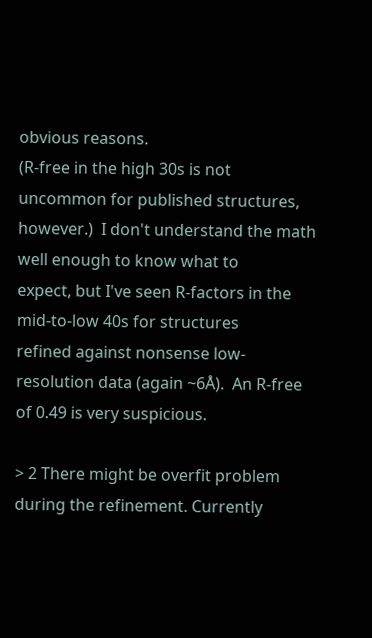obvious reasons.
(R-free in the high 30s is not uncommon for published structures,
however.)  I don't understand the math well enough to know what to
expect, but I've seen R-factors in the mid-to-low 40s for structures
refined against nonsense low-resolution data (again ~6Å).  An R-free
of 0.49 is very suspicious.

> 2 There might be overfit problem during the refinement. Currently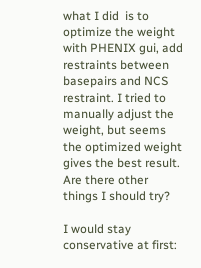what I did  is to optimize the weight with PHENIX gui, add restraints between basepairs and NCS restraint. I tried to manually adjust the weight, but seems the optimized weight gives the best result. Are there other things I should try?

I would stay conservative at first: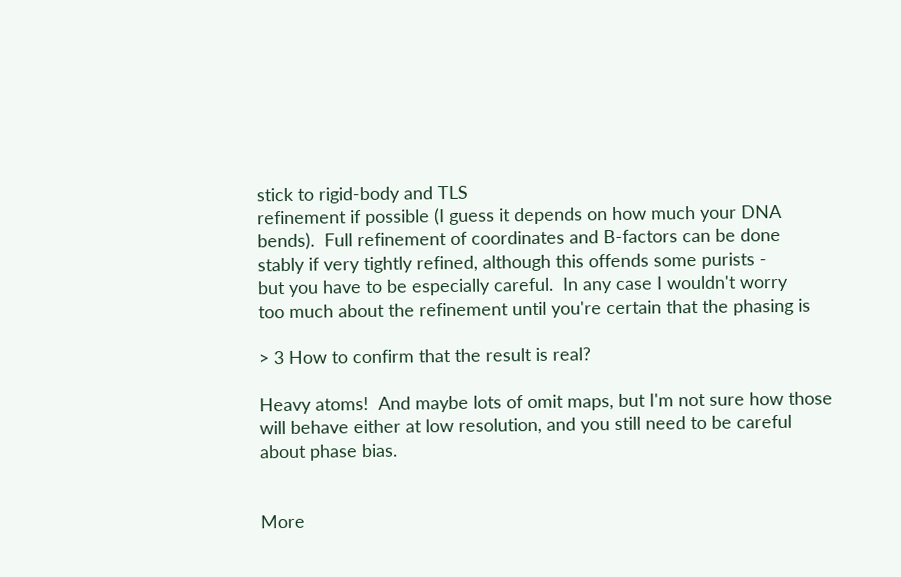stick to rigid-body and TLS
refinement if possible (I guess it depends on how much your DNA
bends).  Full refinement of coordinates and B-factors can be done
stably if very tightly refined, although this offends some purists -
but you have to be especially careful.  In any case I wouldn't worry
too much about the refinement until you're certain that the phasing is

> 3 How to confirm that the result is real?

Heavy atoms!  And maybe lots of omit maps, but I'm not sure how those
will behave either at low resolution, and you still need to be careful
about phase bias.


More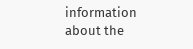information about the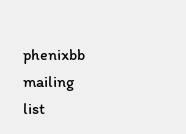phenixbb mailing list